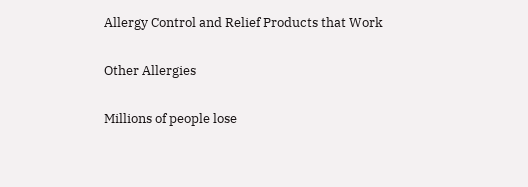Allergy Control and Relief Products that Work

Other Allergies

Millions of people lose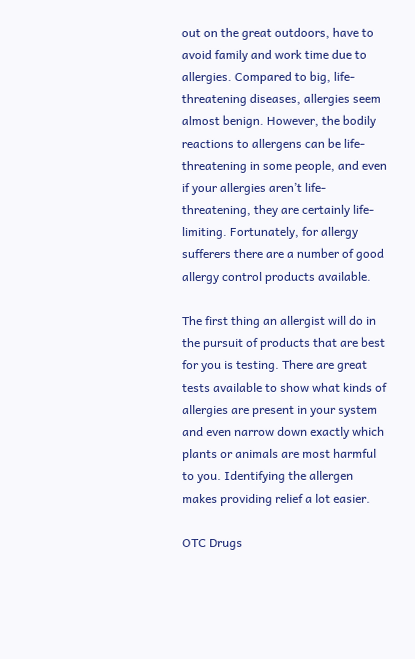out on the great outdoors, have to avoid family and work time due to allergies. Compared to big, life-threatening diseases, allergies seem almost benign. However, the bodily reactions to allergens can be life-threatening in some people, and even if your allergies aren’t life-threatening, they are certainly life-limiting. Fortunately, for allergy sufferers there are a number of good allergy control products available.

The first thing an allergist will do in the pursuit of products that are best for you is testing. There are great tests available to show what kinds of allergies are present in your system and even narrow down exactly which plants or animals are most harmful to you. Identifying the allergen makes providing relief a lot easier.

OTC Drugs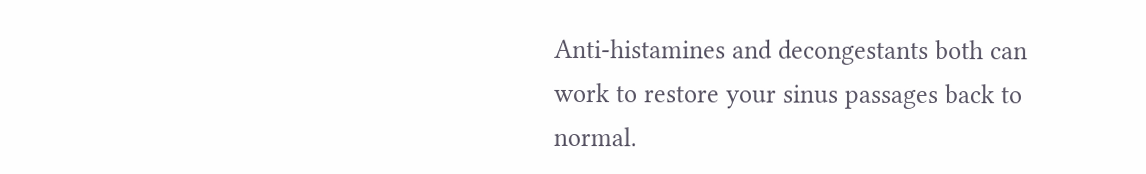Anti-histamines and decongestants both can work to restore your sinus passages back to normal.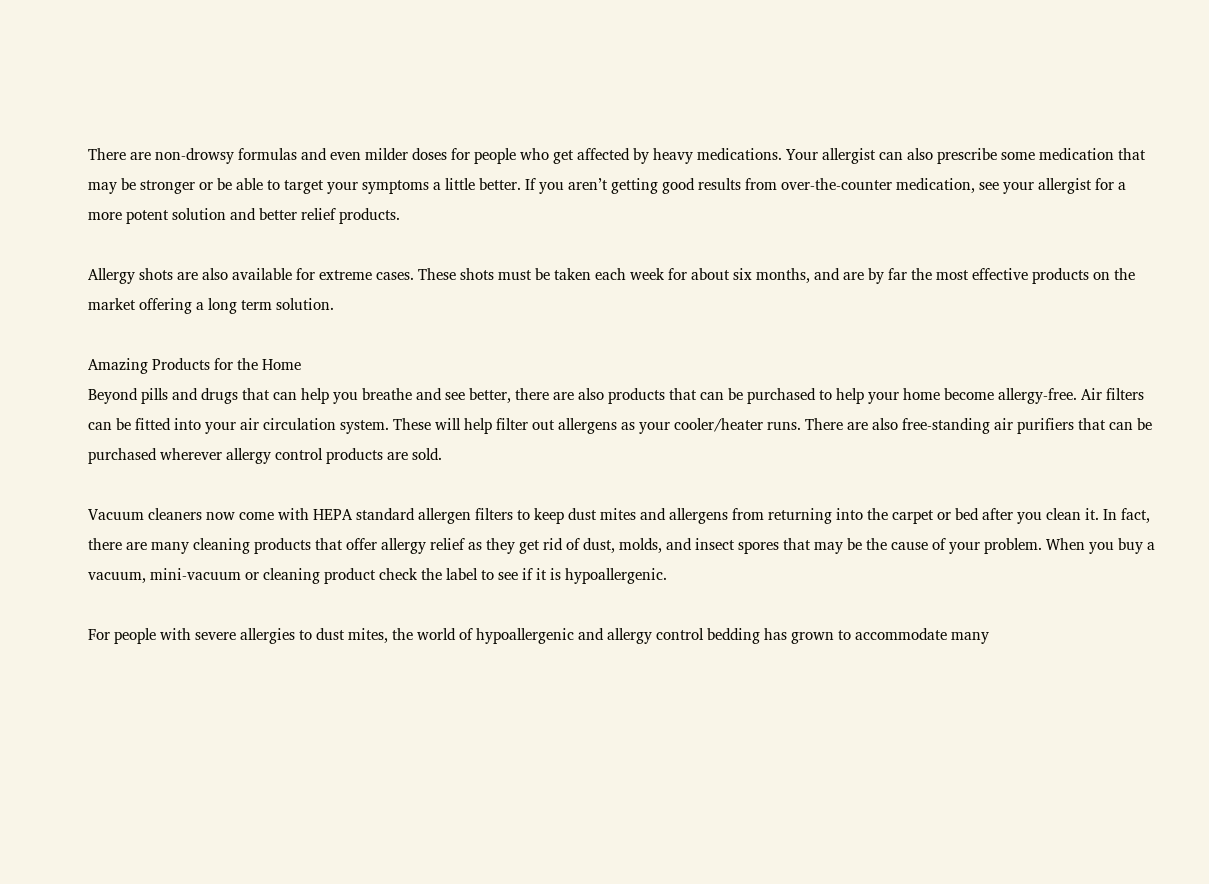There are non-drowsy formulas and even milder doses for people who get affected by heavy medications. Your allergist can also prescribe some medication that may be stronger or be able to target your symptoms a little better. If you aren’t getting good results from over-the-counter medication, see your allergist for a more potent solution and better relief products.

Allergy shots are also available for extreme cases. These shots must be taken each week for about six months, and are by far the most effective products on the market offering a long term solution.

Amazing Products for the Home
Beyond pills and drugs that can help you breathe and see better, there are also products that can be purchased to help your home become allergy-free. Air filters can be fitted into your air circulation system. These will help filter out allergens as your cooler/heater runs. There are also free-standing air purifiers that can be purchased wherever allergy control products are sold.

Vacuum cleaners now come with HEPA standard allergen filters to keep dust mites and allergens from returning into the carpet or bed after you clean it. In fact, there are many cleaning products that offer allergy relief as they get rid of dust, molds, and insect spores that may be the cause of your problem. When you buy a vacuum, mini-vacuum or cleaning product check the label to see if it is hypoallergenic.

For people with severe allergies to dust mites, the world of hypoallergenic and allergy control bedding has grown to accommodate many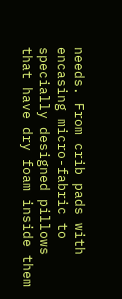needs. From crib pads with encasing micro-fabric to specially designed pillows that have dry foam inside them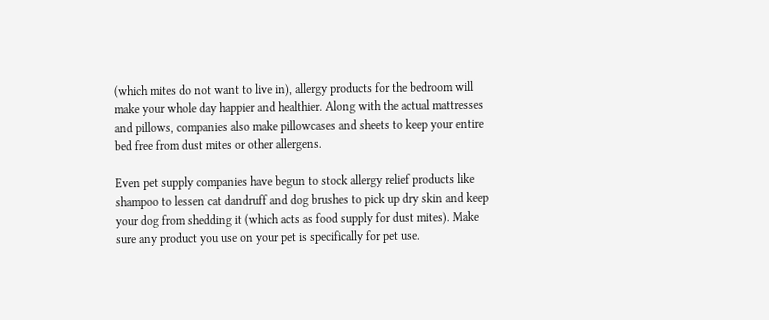(which mites do not want to live in), allergy products for the bedroom will make your whole day happier and healthier. Along with the actual mattresses and pillows, companies also make pillowcases and sheets to keep your entire bed free from dust mites or other allergens.

Even pet supply companies have begun to stock allergy relief products like shampoo to lessen cat dandruff and dog brushes to pick up dry skin and keep your dog from shedding it (which acts as food supply for dust mites). Make sure any product you use on your pet is specifically for pet use.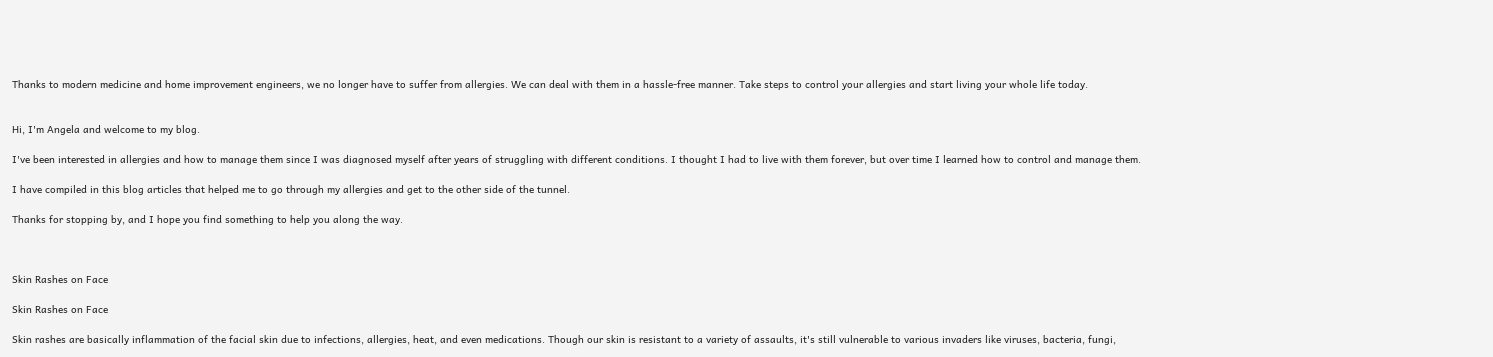Thanks to modern medicine and home improvement engineers, we no longer have to suffer from allergies. We can deal with them in a hassle-free manner. Take steps to control your allergies and start living your whole life today.


Hi, I'm Angela and welcome to my blog.

I've been interested in allergies and how to manage them since I was diagnosed myself after years of struggling with different conditions. I thought I had to live with them forever, but over time I learned how to control and manage them.

I have compiled in this blog articles that helped me to go through my allergies and get to the other side of the tunnel.

Thanks for stopping by, and I hope you find something to help you along the way.



Skin Rashes on Face

Skin Rashes on Face

Skin rashes are basically inflammation of the facial skin due to infections, allergies, heat, and even medications. Though our skin is resistant to a variety of assaults, it's still vulnerable to various invaders like viruses, bacteria, fungi,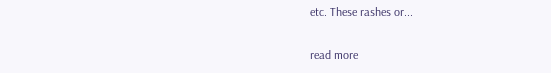etc. These rashes or...

read more